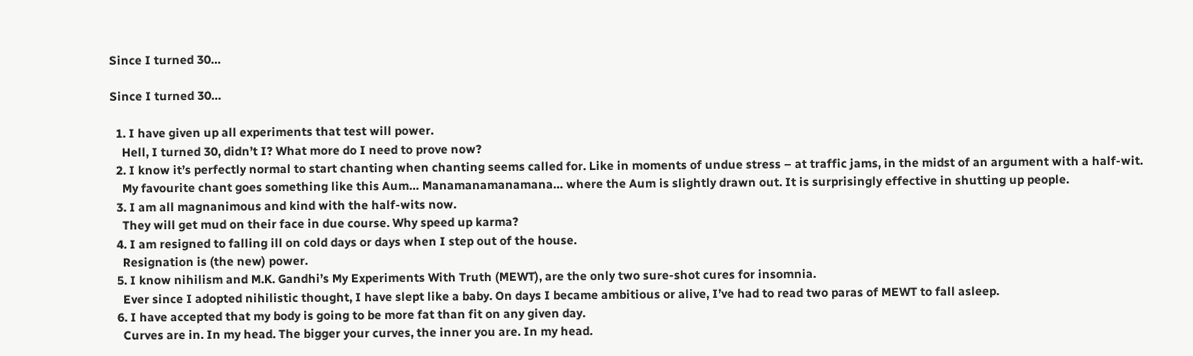Since I turned 30…

Since I turned 30…

  1. I have given up all experiments that test will power.
    Hell, I turned 30, didn’t I? What more do I need to prove now?
  2. I know it’s perfectly normal to start chanting when chanting seems called for. Like in moments of undue stress – at traffic jams, in the midst of an argument with a half-wit.
    My favourite chant goes something like this Aum… Manamanamanamana… where the Aum is slightly drawn out. It is surprisingly effective in shutting up people.
  3. I am all magnanimous and kind with the half-wits now.
    They will get mud on their face in due course. Why speed up karma?
  4. I am resigned to falling ill on cold days or days when I step out of the house.
    Resignation is (the new) power.
  5. I know nihilism and M.K. Gandhi’s My Experiments With Truth (MEWT), are the only two sure-shot cures for insomnia.
    Ever since I adopted nihilistic thought, I have slept like a baby. On days I became ambitious or alive, I’ve had to read two paras of MEWT to fall asleep.
  6. I have accepted that my body is going to be more fat than fit on any given day.
    Curves are in. In my head. The bigger your curves, the inner you are. In my head.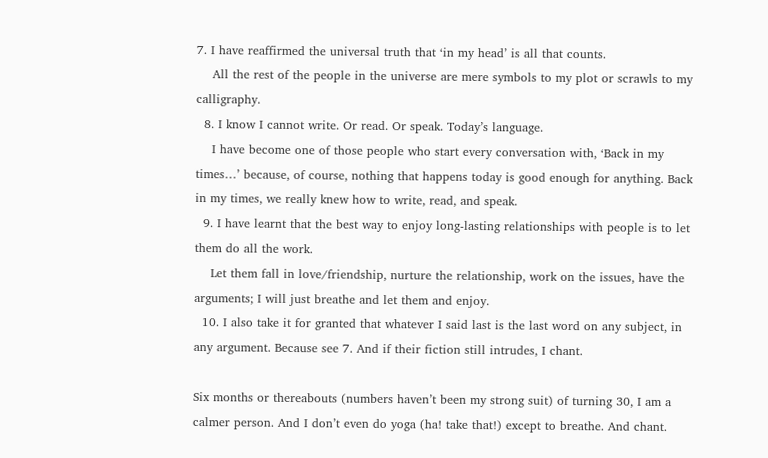7. I have reaffirmed the universal truth that ‘in my head’ is all that counts.
    All the rest of the people in the universe are mere symbols to my plot or scrawls to my calligraphy.
  8. I know I cannot write. Or read. Or speak. Today’s language.
    I have become one of those people who start every conversation with, ‘Back in my times…’ because, of course, nothing that happens today is good enough for anything. Back in my times, we really knew how to write, read, and speak.
  9. I have learnt that the best way to enjoy long-lasting relationships with people is to let them do all the work.
    Let them fall in love/friendship, nurture the relationship, work on the issues, have the arguments; I will just breathe and let them and enjoy.
  10. I also take it for granted that whatever I said last is the last word on any subject, in any argument. Because see 7. And if their fiction still intrudes, I chant.

Six months or thereabouts (numbers haven’t been my strong suit) of turning 30, I am a calmer person. And I don’t even do yoga (ha! take that!) except to breathe. And chant.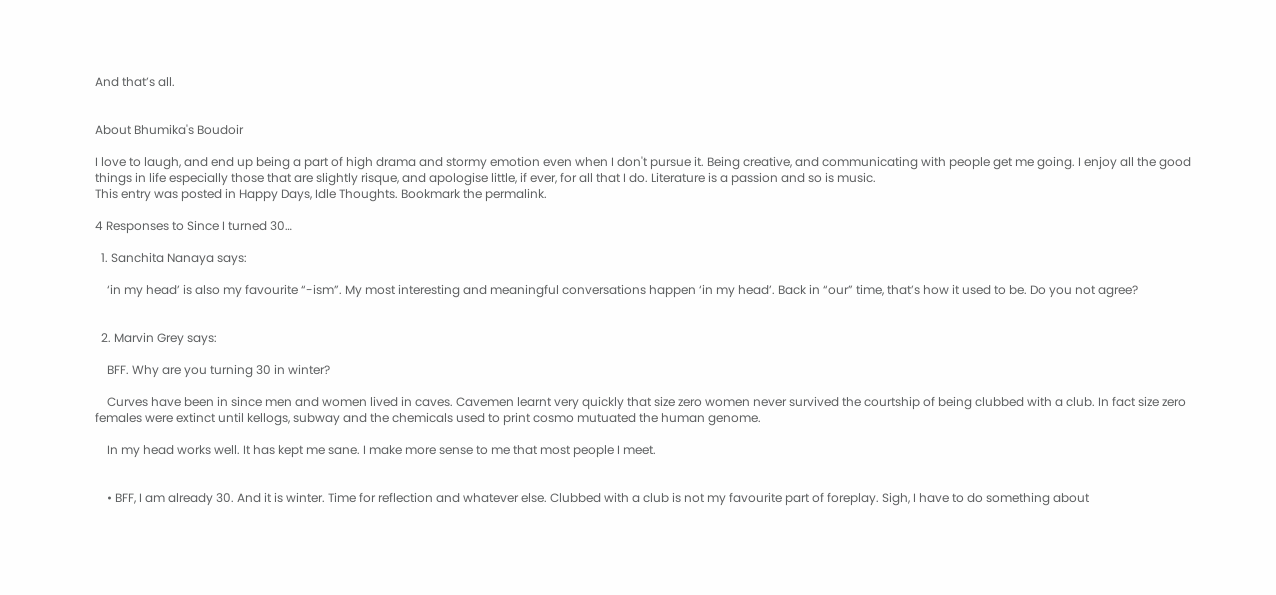And that’s all.


About Bhumika's Boudoir

I love to laugh, and end up being a part of high drama and stormy emotion even when I don't pursue it. Being creative, and communicating with people get me going. I enjoy all the good things in life especially those that are slightly risque, and apologise little, if ever, for all that I do. Literature is a passion and so is music.
This entry was posted in Happy Days, Idle Thoughts. Bookmark the permalink.

4 Responses to Since I turned 30…

  1. Sanchita Nanaya says:

    ‘in my head’ is also my favourite “-ism”. My most interesting and meaningful conversations happen ‘in my head’. Back in “our” time, that’s how it used to be. Do you not agree?


  2. Marvin Grey says:

    BFF. Why are you turning 30 in winter?

    Curves have been in since men and women lived in caves. Cavemen learnt very quickly that size zero women never survived the courtship of being clubbed with a club. In fact size zero females were extinct until kellogs, subway and the chemicals used to print cosmo mutuated the human genome.

    In my head works well. It has kept me sane. I make more sense to me that most people I meet.


    • BFF, I am already 30. And it is winter. Time for reflection and whatever else. Clubbed with a club is not my favourite part of foreplay. Sigh, I have to do something about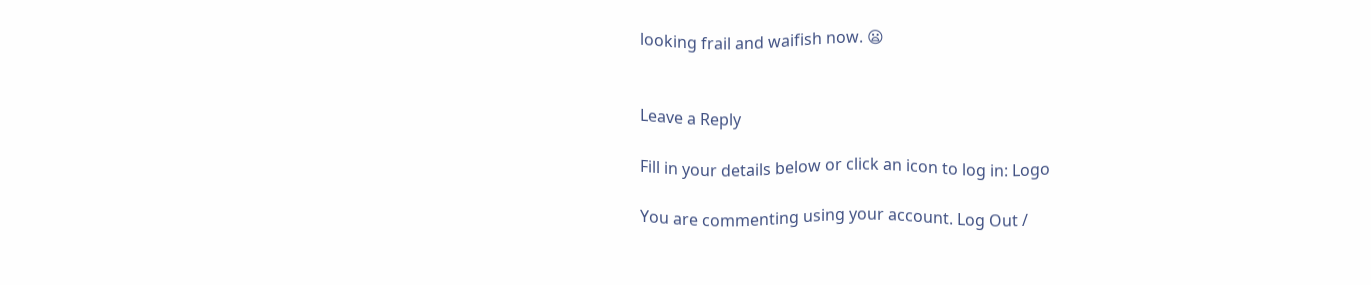looking frail and waifish now. 😦


Leave a Reply

Fill in your details below or click an icon to log in: Logo

You are commenting using your account. Log Out /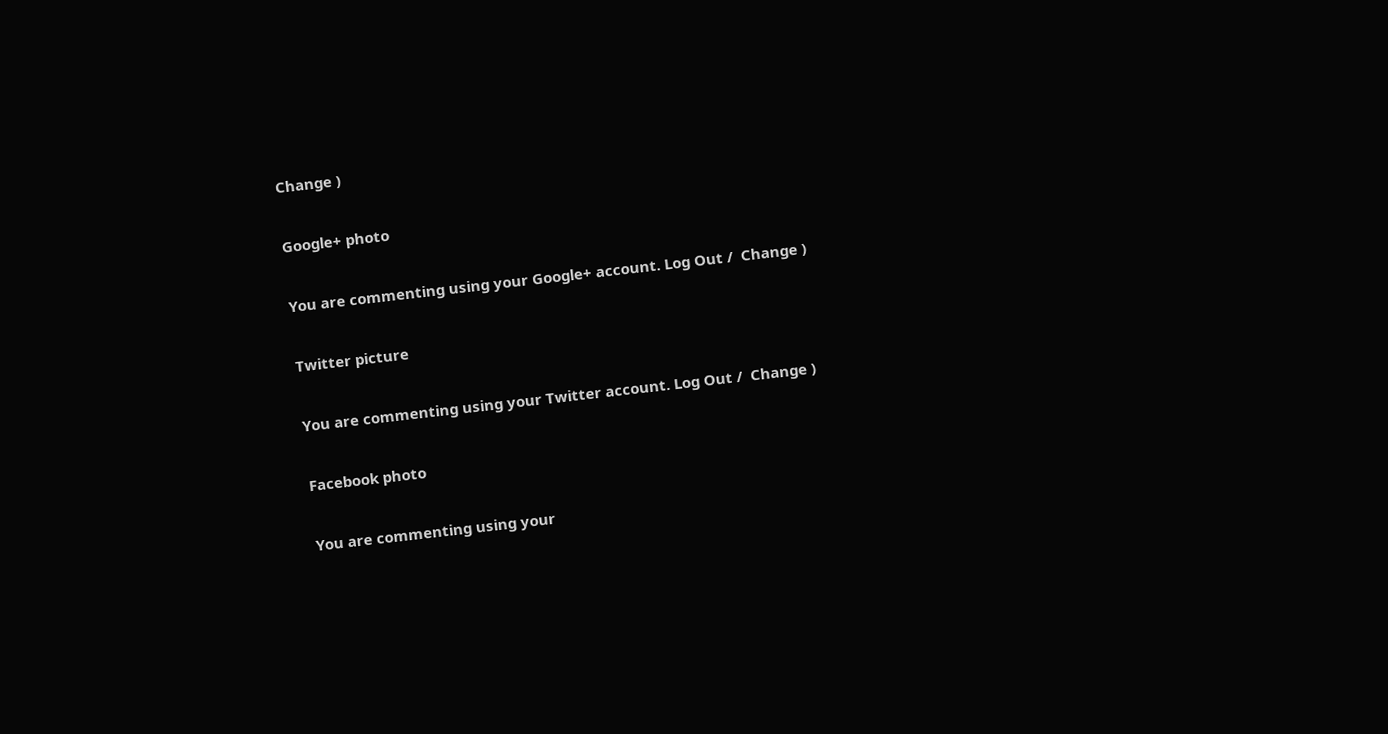Change )

Google+ photo

You are commenting using your Google+ account. Log Out /  Change )

Twitter picture

You are commenting using your Twitter account. Log Out /  Change )

Facebook photo

You are commenting using your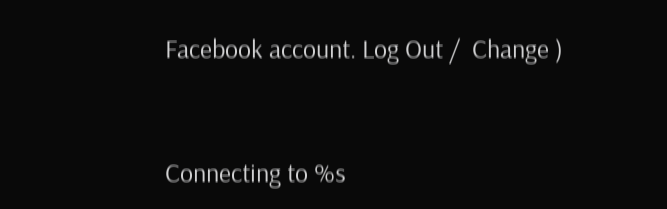Facebook account. Log Out /  Change )


Connecting to %s